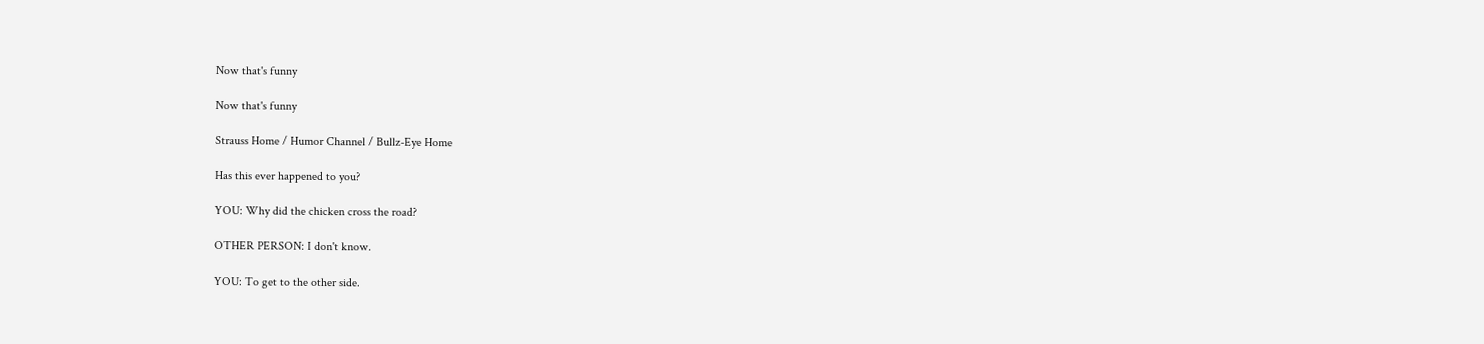Now that's funny

Now that's funny

Strauss Home / Humor Channel / Bullz-Eye Home

Has this ever happened to you?

YOU: Why did the chicken cross the road?

OTHER PERSON: I don't know.

YOU: To get to the other side.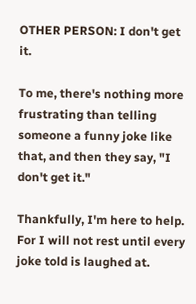OTHER PERSON: I don't get it.

To me, there's nothing more frustrating than telling someone a funny joke like that, and then they say, "I don't get it."

Thankfully, I'm here to help. For I will not rest until every joke told is laughed at.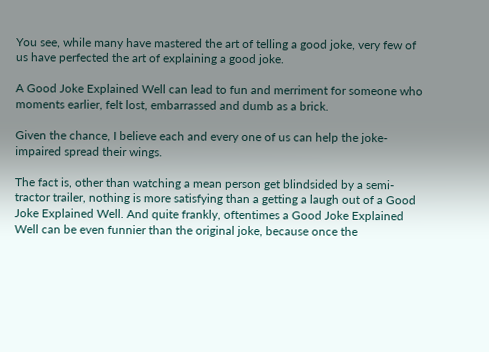You see, while many have mastered the art of telling a good joke, very few of us have perfected the art of explaining a good joke.

A Good Joke Explained Well can lead to fun and merriment for someone who moments earlier, felt lost, embarrassed and dumb as a brick.

Given the chance, I believe each and every one of us can help the joke-impaired spread their wings.

The fact is, other than watching a mean person get blindsided by a semi-tractor trailer, nothing is more satisfying than a getting a laugh out of a Good Joke Explained Well. And quite frankly, oftentimes a Good Joke Explained Well can be even funnier than the original joke, because once the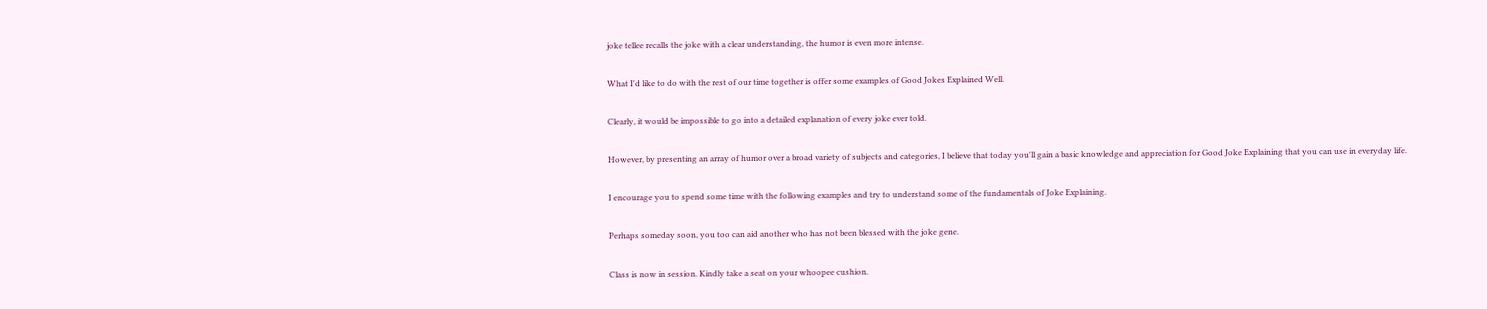joke tellee recalls the joke with a clear understanding, the humor is even more intense.

What I'd like to do with the rest of our time together is offer some examples of Good Jokes Explained Well.

Clearly, it would be impossible to go into a detailed explanation of every joke ever told.

However, by presenting an array of humor over a broad variety of subjects and categories, I believe that today you'll gain a basic knowledge and appreciation for Good Joke Explaining that you can use in everyday life.

I encourage you to spend some time with the following examples and try to understand some of the fundamentals of Joke Explaining.

Perhaps someday soon, you too can aid another who has not been blessed with the joke gene.

Class is now in session. Kindly take a seat on your whoopee cushion.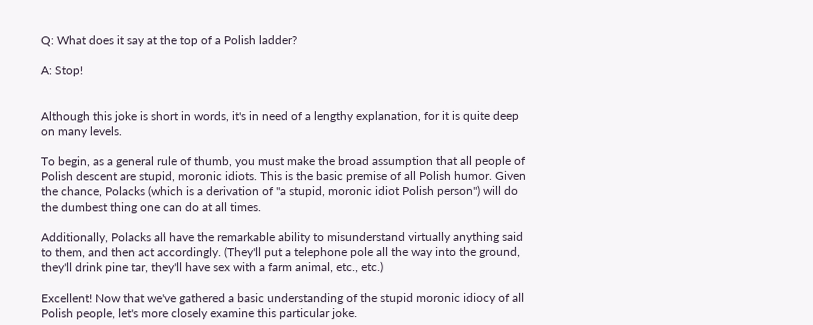Q: What does it say at the top of a Polish ladder?

A: Stop!


Although this joke is short in words, it's in need of a lengthy explanation, for it is quite deep on many levels.

To begin, as a general rule of thumb, you must make the broad assumption that all people of Polish descent are stupid, moronic idiots. This is the basic premise of all Polish humor. Given the chance, Polacks (which is a derivation of "a stupid, moronic idiot Polish person") will do the dumbest thing one can do at all times.

Additionally, Polacks all have the remarkable ability to misunderstand virtually anything said to them, and then act accordingly. (They'll put a telephone pole all the way into the ground, they'll drink pine tar, they'll have sex with a farm animal, etc., etc.)

Excellent! Now that we've gathered a basic understanding of the stupid moronic idiocy of all Polish people, let's more closely examine this particular joke.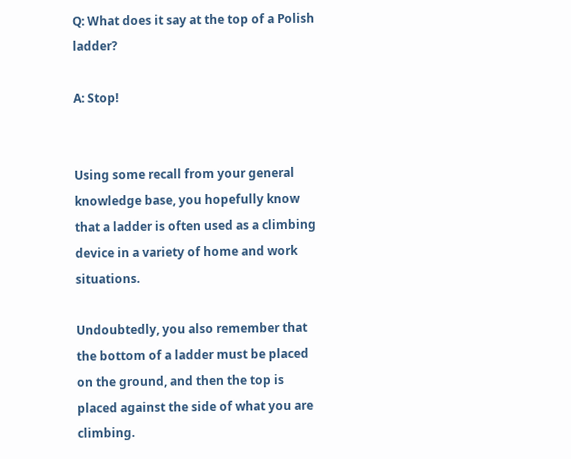Q: What does it say at the top of a Polish ladder?

A: Stop!


Using some recall from your general knowledge base, you hopefully know that a ladder is often used as a climbing device in a variety of home and work situations.

Undoubtedly, you also remember that the bottom of a ladder must be placed on the ground, and then the top is placed against the side of what you are climbing.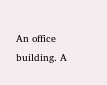An office building. A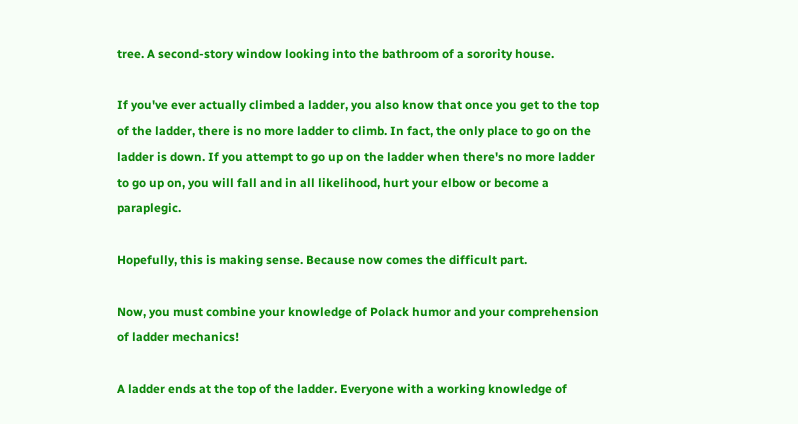tree. A second-story window looking into the bathroom of a sorority house.

If you've ever actually climbed a ladder, you also know that once you get to the top of the ladder, there is no more ladder to climb. In fact, the only place to go on the ladder is down. If you attempt to go up on the ladder when there's no more ladder to go up on, you will fall and in all likelihood, hurt your elbow or become a paraplegic.

Hopefully, this is making sense. Because now comes the difficult part.

Now, you must combine your knowledge of Polack humor and your comprehension of ladder mechanics!

A ladder ends at the top of the ladder. Everyone with a working knowledge of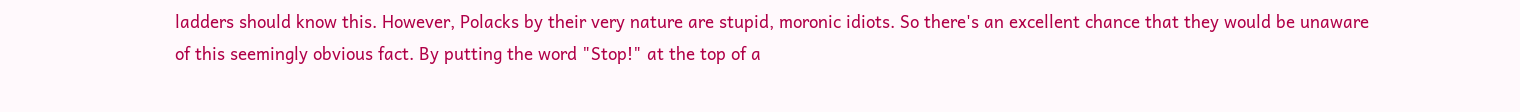ladders should know this. However, Polacks by their very nature are stupid, moronic idiots. So there's an excellent chance that they would be unaware of this seemingly obvious fact. By putting the word "Stop!" at the top of a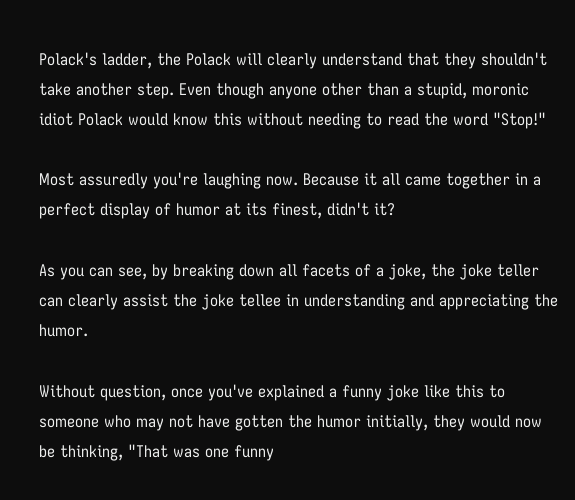Polack's ladder, the Polack will clearly understand that they shouldn't take another step. Even though anyone other than a stupid, moronic idiot Polack would know this without needing to read the word "Stop!"

Most assuredly you're laughing now. Because it all came together in a perfect display of humor at its finest, didn't it?

As you can see, by breaking down all facets of a joke, the joke teller can clearly assist the joke tellee in understanding and appreciating the humor.

Without question, once you've explained a funny joke like this to someone who may not have gotten the humor initially, they would now be thinking, "That was one funny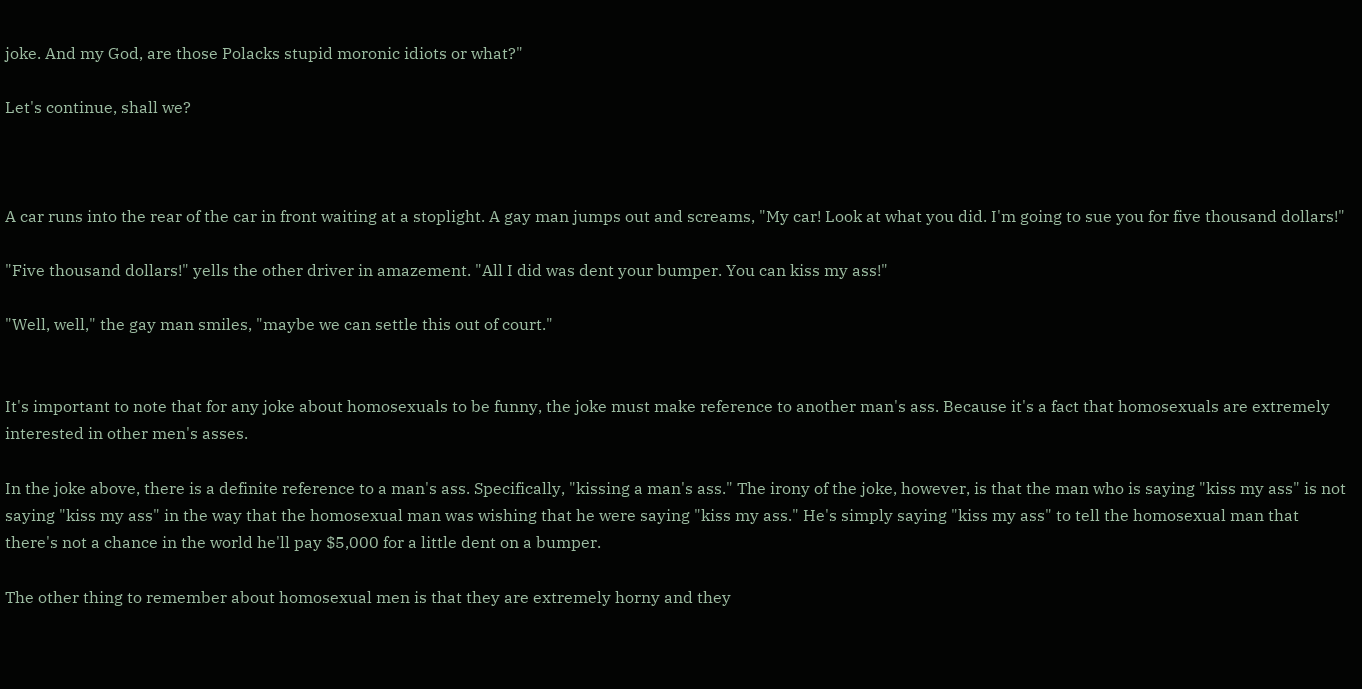joke. And my God, are those Polacks stupid moronic idiots or what?"

Let's continue, shall we?



A car runs into the rear of the car in front waiting at a stoplight. A gay man jumps out and screams, "My car! Look at what you did. I'm going to sue you for five thousand dollars!"

"Five thousand dollars!" yells the other driver in amazement. "All I did was dent your bumper. You can kiss my ass!"

"Well, well," the gay man smiles, "maybe we can settle this out of court."


It's important to note that for any joke about homosexuals to be funny, the joke must make reference to another man's ass. Because it's a fact that homosexuals are extremely interested in other men's asses.

In the joke above, there is a definite reference to a man's ass. Specifically, "kissing a man's ass." The irony of the joke, however, is that the man who is saying "kiss my ass" is not saying "kiss my ass" in the way that the homosexual man was wishing that he were saying "kiss my ass." He's simply saying "kiss my ass" to tell the homosexual man that there's not a chance in the world he'll pay $5,000 for a little dent on a bumper.

The other thing to remember about homosexual men is that they are extremely horny and they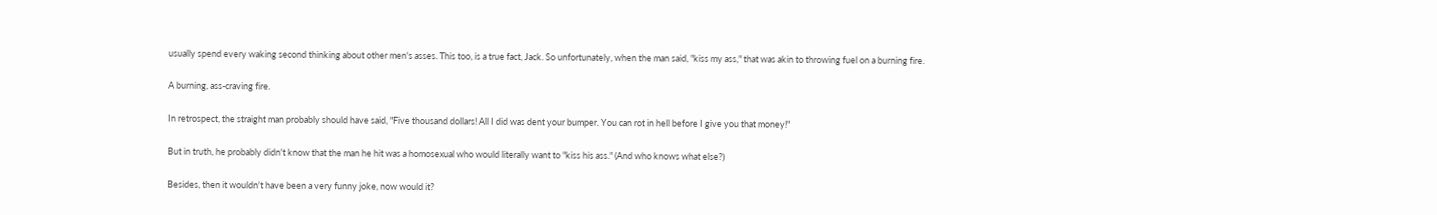usually spend every waking second thinking about other men's asses. This too, is a true fact, Jack. So unfortunately, when the man said, "kiss my ass," that was akin to throwing fuel on a burning fire.

A burning, ass-craving fire.

In retrospect, the straight man probably should have said, "Five thousand dollars! All I did was dent your bumper. You can rot in hell before I give you that money!"

But in truth, he probably didn't know that the man he hit was a homosexual who would literally want to "kiss his ass." (And who knows what else?)

Besides, then it wouldn't have been a very funny joke, now would it?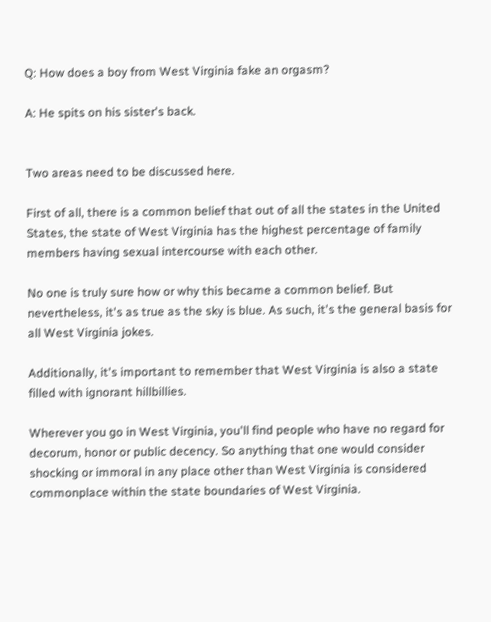Q: How does a boy from West Virginia fake an orgasm?

A: He spits on his sister's back.


Two areas need to be discussed here.

First of all, there is a common belief that out of all the states in the United States, the state of West Virginia has the highest percentage of family members having sexual intercourse with each other.

No one is truly sure how or why this became a common belief. But nevertheless, it's as true as the sky is blue. As such, it's the general basis for all West Virginia jokes.

Additionally, it's important to remember that West Virginia is also a state filled with ignorant hillbillies.

Wherever you go in West Virginia, you'll find people who have no regard for decorum, honor or public decency. So anything that one would consider shocking or immoral in any place other than West Virginia is considered commonplace within the state boundaries of West Virginia.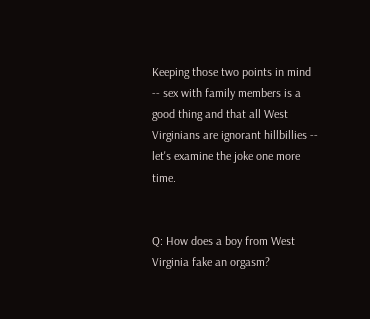Keeping those two points in mind -- sex with family members is a good thing and that all West Virginians are ignorant hillbillies -- let's examine the joke one more time.


Q: How does a boy from West Virginia fake an orgasm?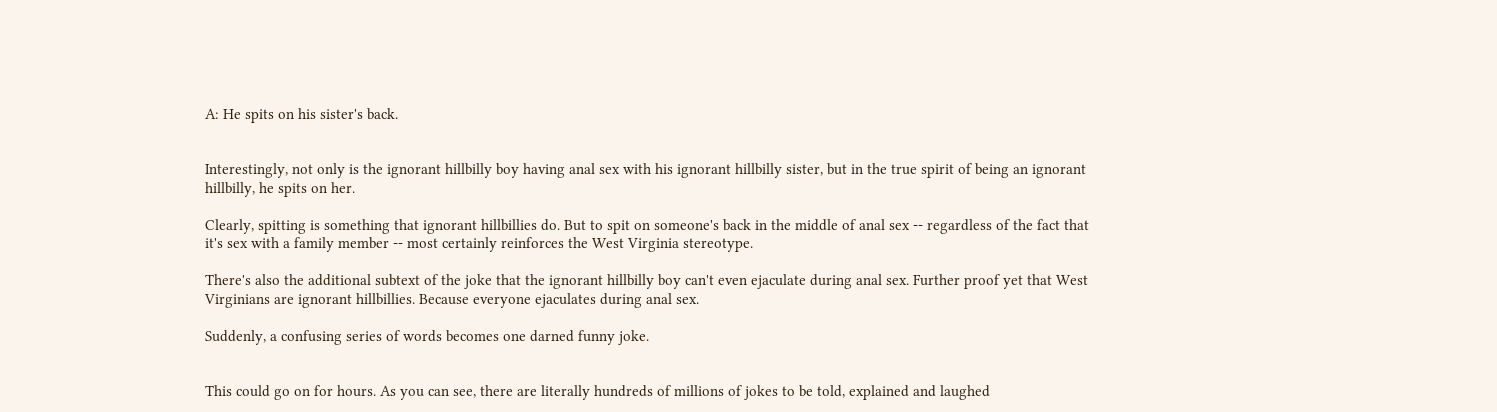A: He spits on his sister's back.


Interestingly, not only is the ignorant hillbilly boy having anal sex with his ignorant hillbilly sister, but in the true spirit of being an ignorant hillbilly, he spits on her.

Clearly, spitting is something that ignorant hillbillies do. But to spit on someone's back in the middle of anal sex -- regardless of the fact that it's sex with a family member -- most certainly reinforces the West Virginia stereotype.

There's also the additional subtext of the joke that the ignorant hillbilly boy can't even ejaculate during anal sex. Further proof yet that West Virginians are ignorant hillbillies. Because everyone ejaculates during anal sex.

Suddenly, a confusing series of words becomes one darned funny joke.


This could go on for hours. As you can see, there are literally hundreds of millions of jokes to be told, explained and laughed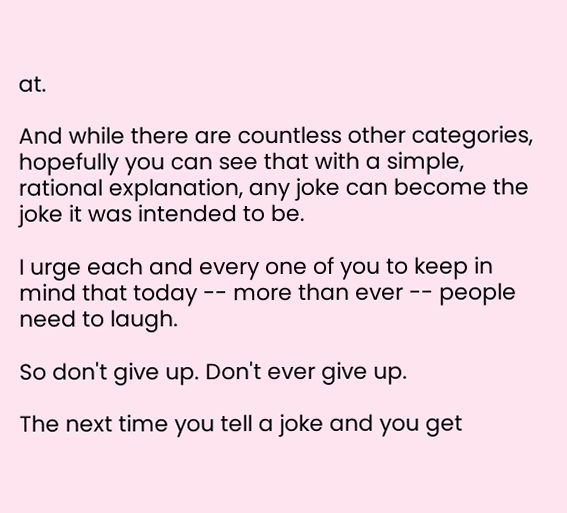at.

And while there are countless other categories, hopefully you can see that with a simple, rational explanation, any joke can become the joke it was intended to be.

I urge each and every one of you to keep in mind that today -- more than ever -- people need to laugh.

So don't give up. Don't ever give up.

The next time you tell a joke and you get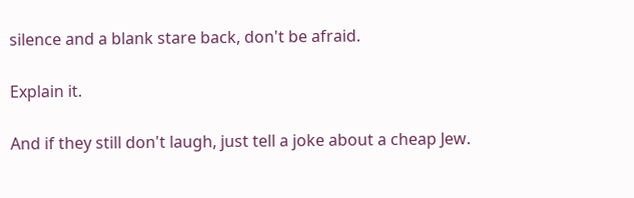silence and a blank stare back, don't be afraid.

Explain it.

And if they still don't laugh, just tell a joke about a cheap Jew.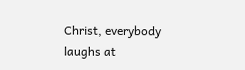Christ, everybody laughs at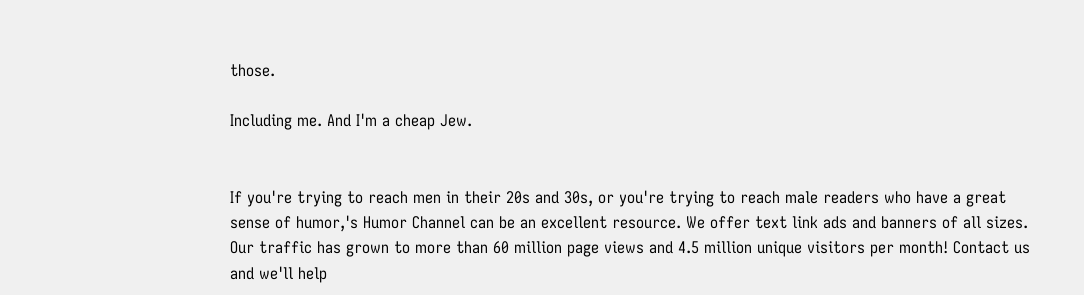those.

Including me. And I'm a cheap Jew.


If you're trying to reach men in their 20s and 30s, or you're trying to reach male readers who have a great sense of humor,'s Humor Channel can be an excellent resource. We offer text link ads and banners of all sizes. Our traffic has grown to more than 60 million page views and 4.5 million unique visitors per month! Contact us and we'll help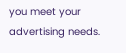you meet your advertising needs.